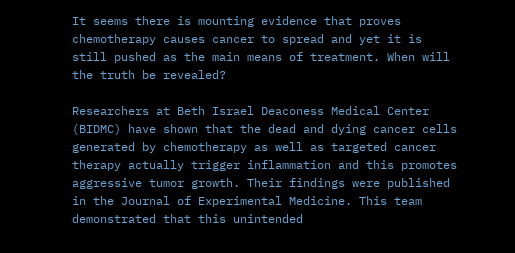It seems there is mounting evidence that proves chemotherapy causes cancer to spread and yet it is still pushed as the main means of treatment. When will the truth be revealed?

Researchers at Beth Israel Deaconess Medical Center (BIDMC) have shown that the dead and dying cancer cells generated by chemotherapy as well as targeted cancer therapy actually trigger inflammation and this promotes aggressive tumor growth. Their findings were published in the Journal of Experimental Medicine. This team demonstrated that this unintended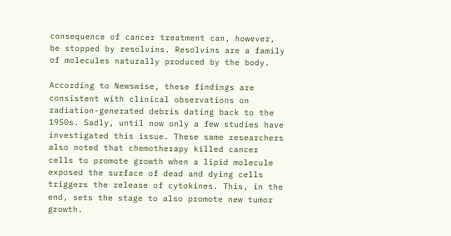consequence of cancer treatment can, however, be stopped by resolvins. Resolvins are a family of molecules naturally produced by the body.

According to Newswise, these findings are consistent with clinical observations on radiation-generated debris dating back to the 1950s. Sadly, until now only a few studies have investigated this issue. These same researchers also noted that chemotherapy killed cancer cells to promote growth when a lipid molecule exposed the surface of dead and dying cells triggers the release of cytokines. This, in the end, sets the stage to also promote new tumor growth.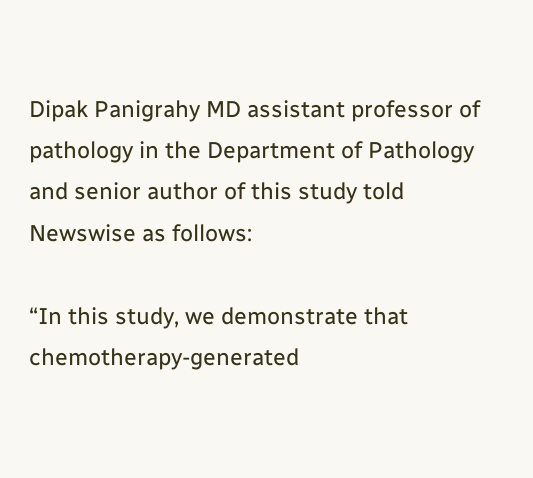Dipak Panigrahy MD assistant professor of pathology in the Department of Pathology and senior author of this study told Newswise as follows:

“In this study, we demonstrate that chemotherapy-generated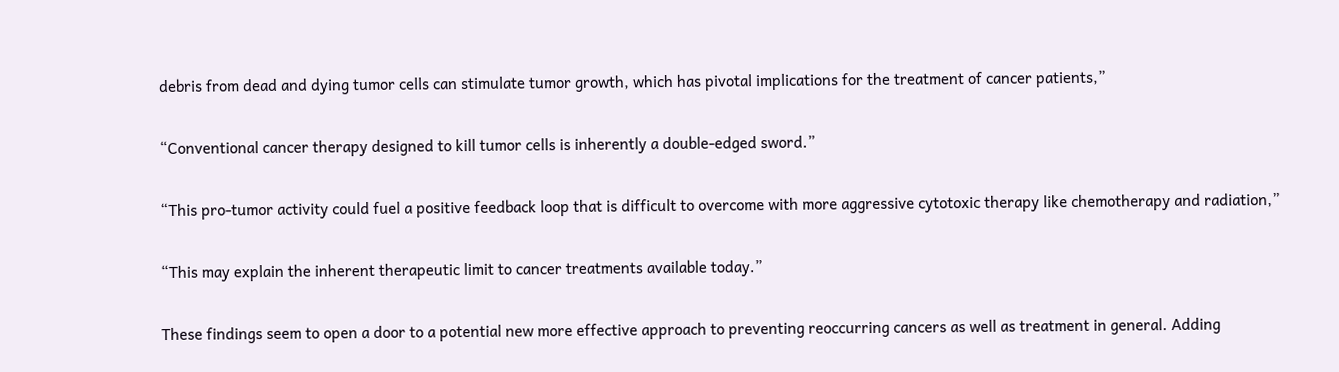debris from dead and dying tumor cells can stimulate tumor growth, which has pivotal implications for the treatment of cancer patients,”

“Conventional cancer therapy designed to kill tumor cells is inherently a double-edged sword.”

“This pro-tumor activity could fuel a positive feedback loop that is difficult to overcome with more aggressive cytotoxic therapy like chemotherapy and radiation,”

“This may explain the inherent therapeutic limit to cancer treatments available today.”

These findings seem to open a door to a potential new more effective approach to preventing reoccurring cancers as well as treatment in general. Adding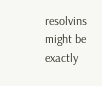resolvins might be exactly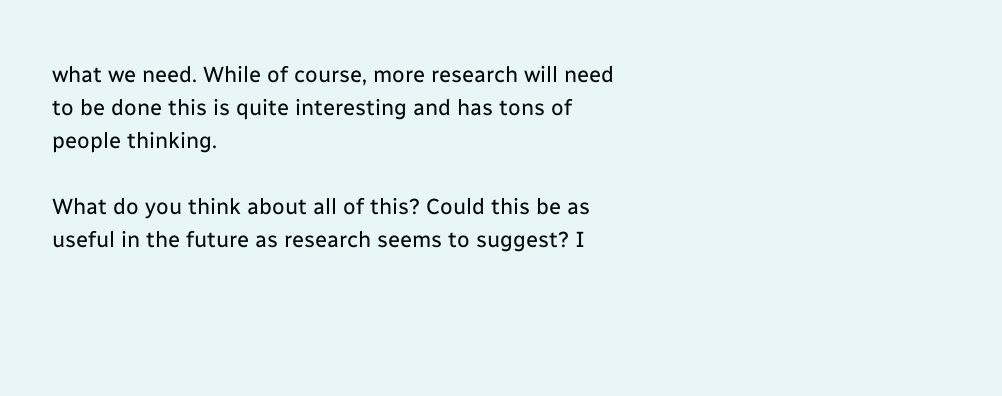what we need. While of course, more research will need to be done this is quite interesting and has tons of people thinking.

What do you think about all of this? Could this be as useful in the future as research seems to suggest? I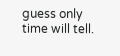guess only time will tell.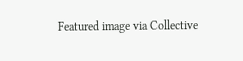Featured image via Collective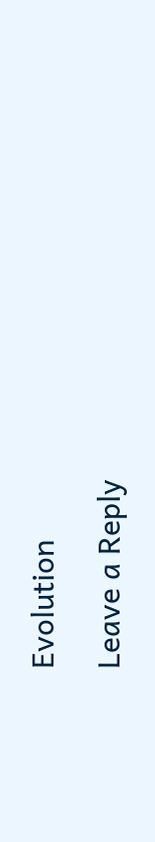Evolution

Leave a Reply